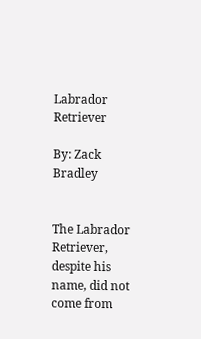Labrador Retriever

By: Zack Bradley


The Labrador Retriever, despite his name, did not come from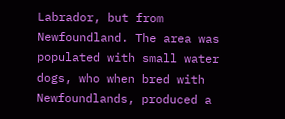Labrador, but from Newfoundland. The area was populated with small water dogs, who when bred with Newfoundlands, produced a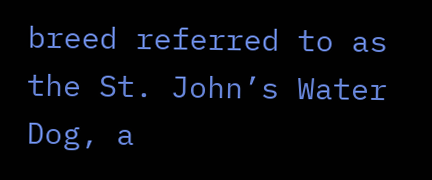breed referred to as the St. John’s Water Dog, a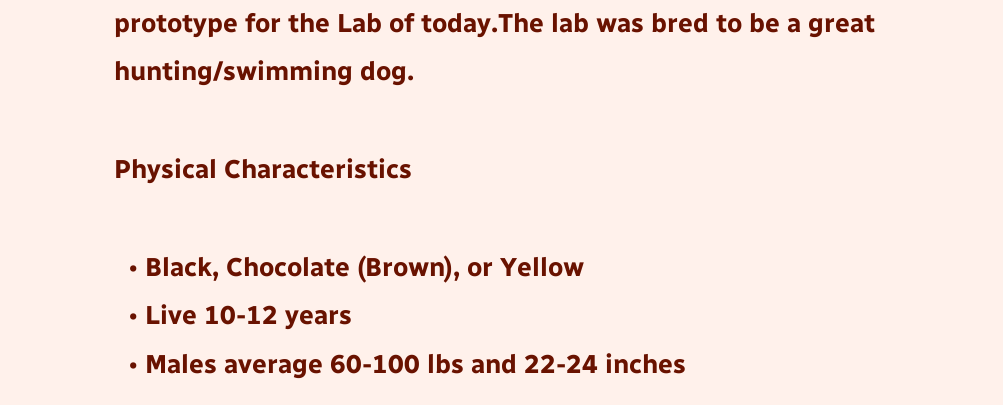prototype for the Lab of today.The lab was bred to be a great hunting/swimming dog.

Physical Characteristics

  • Black, Chocolate (Brown), or Yellow
  • Live 10-12 years
  • Males average 60-100 lbs and 22-24 inches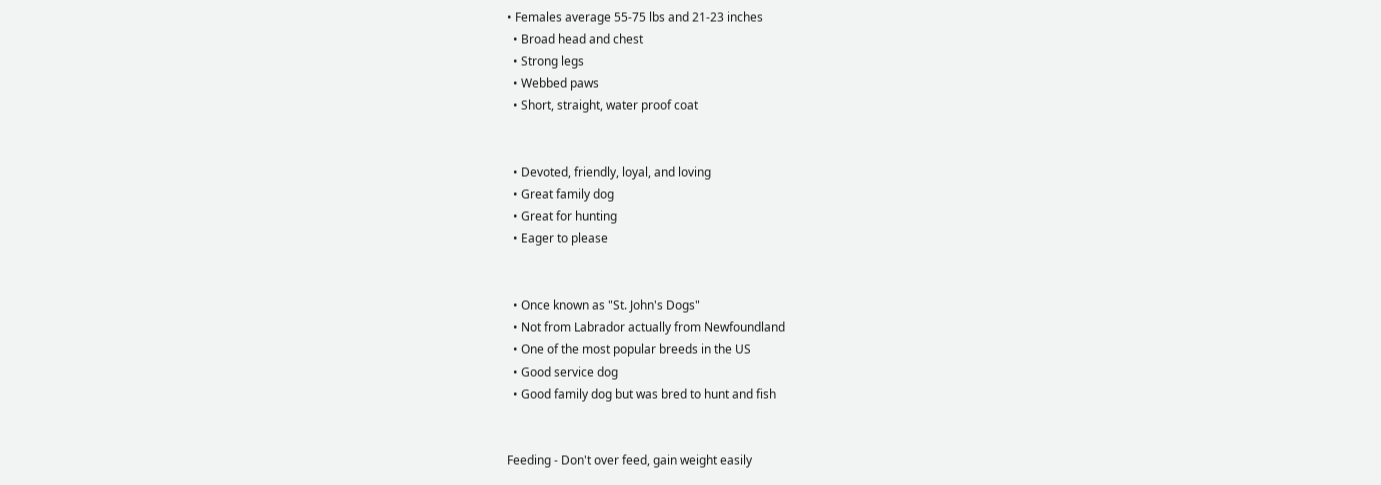• Females average 55-75 lbs and 21-23 inches
  • Broad head and chest
  • Strong legs
  • Webbed paws
  • Short, straight, water proof coat


  • Devoted, friendly, loyal, and loving
  • Great family dog
  • Great for hunting
  • Eager to please


  • Once known as "St. John's Dogs"
  • Not from Labrador actually from Newfoundland
  • One of the most popular breeds in the US
  • Good service dog
  • Good family dog but was bred to hunt and fish


Feeding - Don't over feed, gain weight easily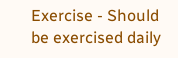Exercise - Should be exercised daily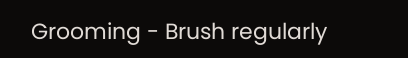Grooming - Brush regularly